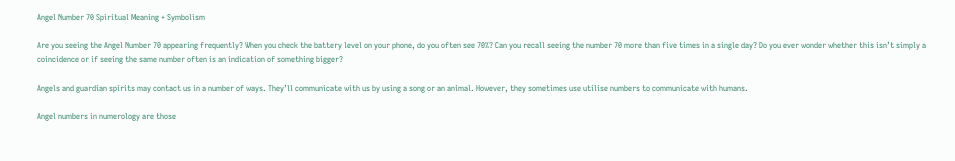Angel Number 70 Spiritual Meaning + Symbolism

Are you seeing the Angel Number 70 appearing frequently? When you check the battery level on your phone, do you often see 70%? Can you recall seeing the number 70 more than five times in a single day? Do you ever wonder whether this isn’t simply a coincidence or if seeing the same number often is an indication of something bigger?

Angels and guardian spirits may contact us in a number of ways. They’ll communicate with us by using a song or an animal. However, they sometimes use utilise numbers to communicate with humans.

Angel numbers in numerology are those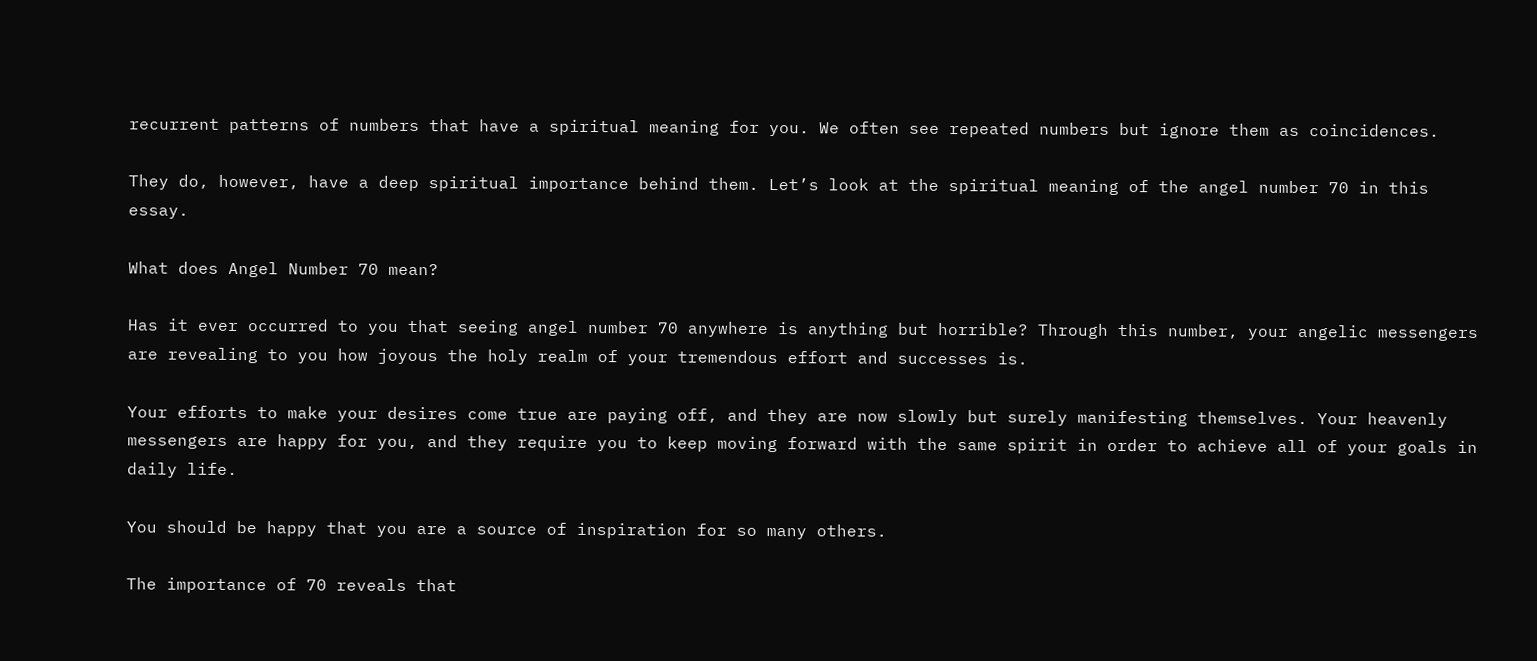recurrent patterns of numbers that have a spiritual meaning for you. We often see repeated numbers but ignore them as coincidences.

They do, however, have a deep spiritual importance behind them. Let’s look at the spiritual meaning of the angel number 70 in this essay.

What does Angel Number 70 mean?

Has it ever occurred to you that seeing angel number 70 anywhere is anything but horrible? Through this number, your angelic messengers are revealing to you how joyous the holy realm of your tremendous effort and successes is.

Your efforts to make your desires come true are paying off, and they are now slowly but surely manifesting themselves. Your heavenly messengers are happy for you, and they require you to keep moving forward with the same spirit in order to achieve all of your goals in daily life.

You should be happy that you are a source of inspiration for so many others.

The importance of 70 reveals that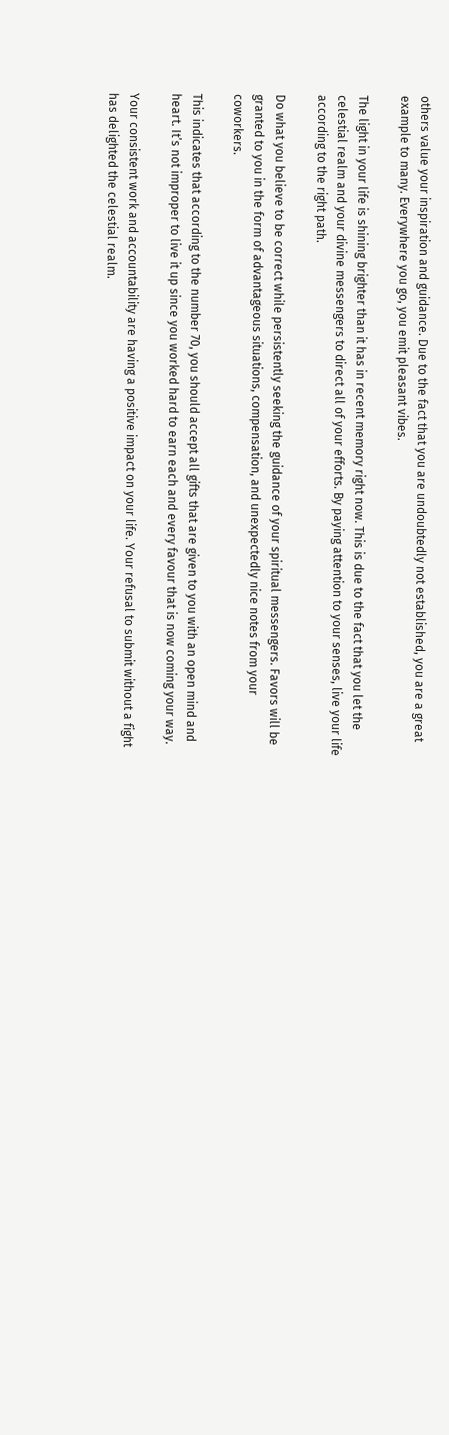others value your inspiration and guidance. Due to the fact that you are undoubtedly not established, you are a great example to many. Everywhere you go, you emit pleasant vibes.

The light in your life is shining brighter than it has in recent memory right now. This is due to the fact that you let the celestial realm and your divine messengers to direct all of your efforts. By paying attention to your senses, live your life according to the right path.

Do what you believe to be correct while persistently seeking the guidance of your spiritual messengers. Favors will be granted to you in the form of advantageous situations, compensation, and unexpectedly nice notes from your coworkers.

This indicates that according to the number 70, you should accept all gifts that are given to you with an open mind and heart. It’s not improper to live it up since you worked hard to earn each and every favour that is now coming your way.

Your consistent work and accountability are having a positive impact on your life. Your refusal to submit without a fight has delighted the celestial realm.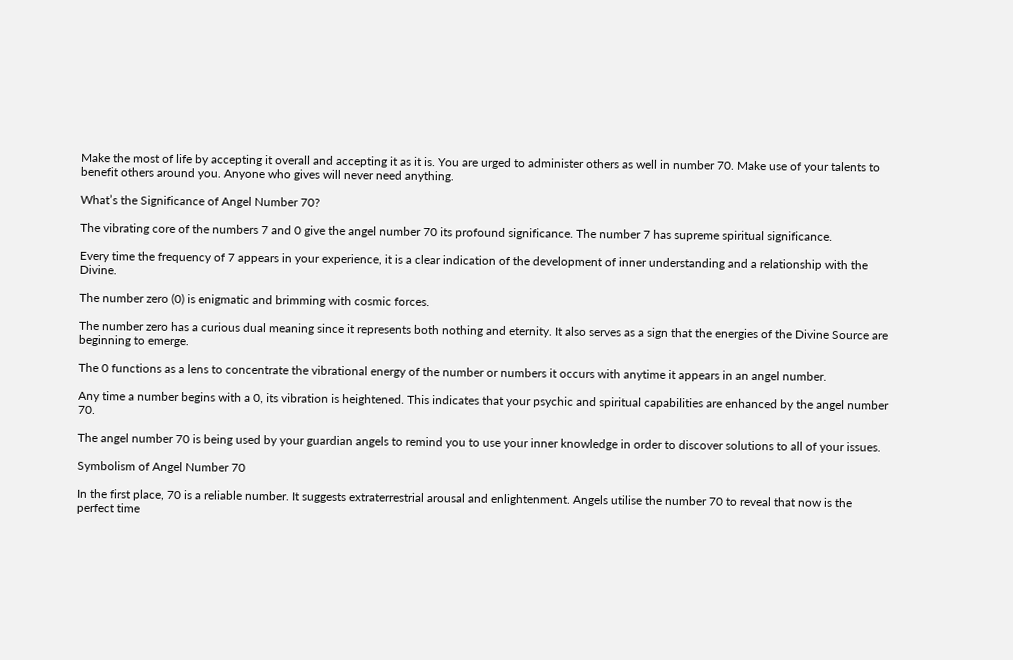Make the most of life by accepting it overall and accepting it as it is. You are urged to administer others as well in number 70. Make use of your talents to benefit others around you. Anyone who gives will never need anything.

What’s the Significance of Angel Number 70?

The vibrating core of the numbers 7 and 0 give the angel number 70 its profound significance. The number 7 has supreme spiritual significance.

Every time the frequency of 7 appears in your experience, it is a clear indication of the development of inner understanding and a relationship with the Divine.

The number zero (0) is enigmatic and brimming with cosmic forces.

The number zero has a curious dual meaning since it represents both nothing and eternity. It also serves as a sign that the energies of the Divine Source are beginning to emerge.

The 0 functions as a lens to concentrate the vibrational energy of the number or numbers it occurs with anytime it appears in an angel number.

Any time a number begins with a 0, its vibration is heightened. This indicates that your psychic and spiritual capabilities are enhanced by the angel number 70.

The angel number 70 is being used by your guardian angels to remind you to use your inner knowledge in order to discover solutions to all of your issues.

Symbolism of Angel Number 70

In the first place, 70 is a reliable number. It suggests extraterrestrial arousal and enlightenment. Angels utilise the number 70 to reveal that now is the perfect time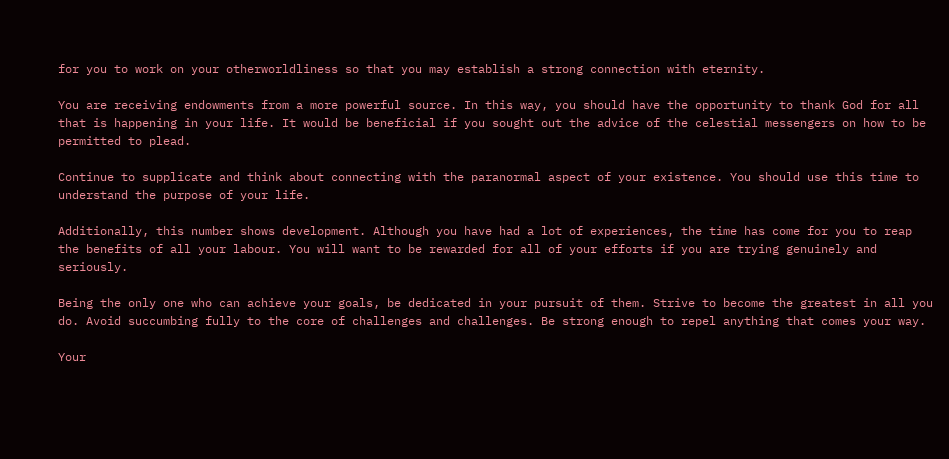for you to work on your otherworldliness so that you may establish a strong connection with eternity.

You are receiving endowments from a more powerful source. In this way, you should have the opportunity to thank God for all that is happening in your life. It would be beneficial if you sought out the advice of the celestial messengers on how to be permitted to plead.

Continue to supplicate and think about connecting with the paranormal aspect of your existence. You should use this time to understand the purpose of your life.

Additionally, this number shows development. Although you have had a lot of experiences, the time has come for you to reap the benefits of all your labour. You will want to be rewarded for all of your efforts if you are trying genuinely and seriously.

Being the only one who can achieve your goals, be dedicated in your pursuit of them. Strive to become the greatest in all you do. Avoid succumbing fully to the core of challenges and challenges. Be strong enough to repel anything that comes your way.

Your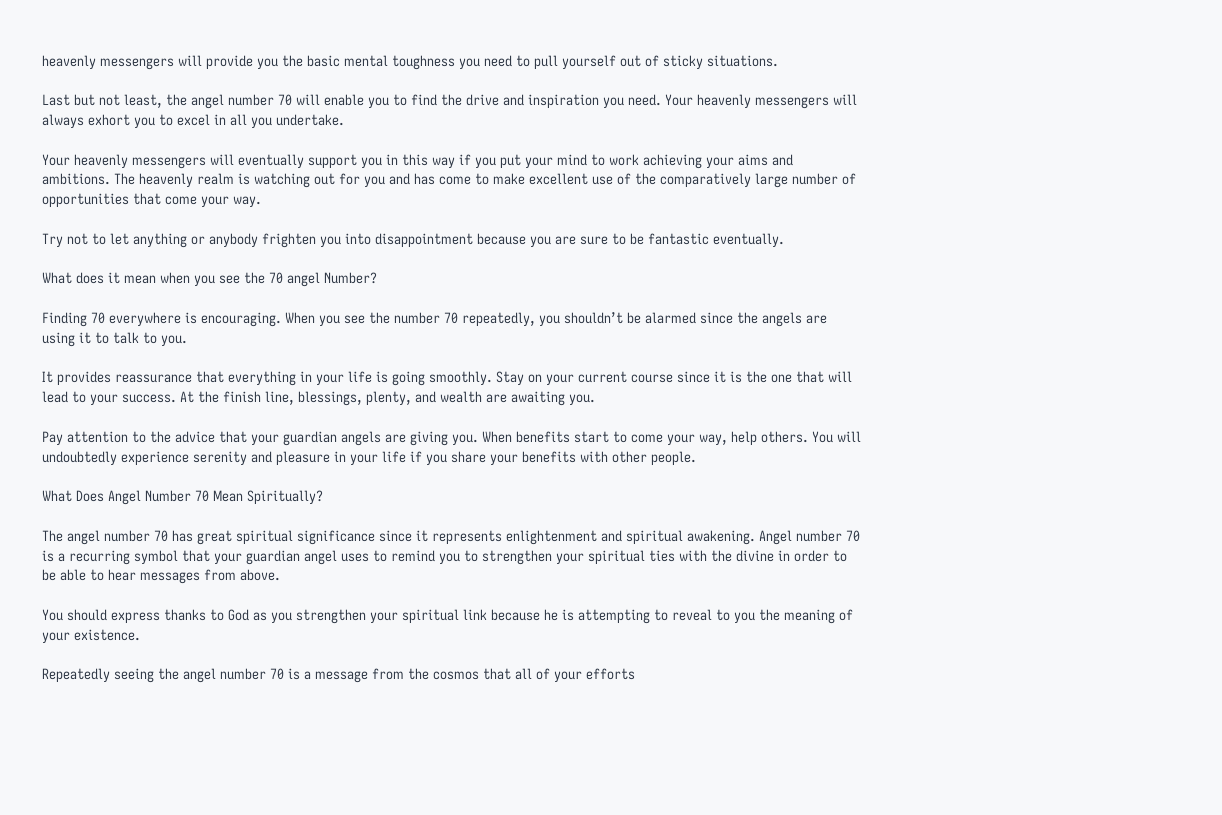heavenly messengers will provide you the basic mental toughness you need to pull yourself out of sticky situations.

Last but not least, the angel number 70 will enable you to find the drive and inspiration you need. Your heavenly messengers will always exhort you to excel in all you undertake.

Your heavenly messengers will eventually support you in this way if you put your mind to work achieving your aims and ambitions. The heavenly realm is watching out for you and has come to make excellent use of the comparatively large number of opportunities that come your way.

Try not to let anything or anybody frighten you into disappointment because you are sure to be fantastic eventually.

What does it mean when you see the 70 angel Number?

Finding 70 everywhere is encouraging. When you see the number 70 repeatedly, you shouldn’t be alarmed since the angels are using it to talk to you.

It provides reassurance that everything in your life is going smoothly. Stay on your current course since it is the one that will lead to your success. At the finish line, blessings, plenty, and wealth are awaiting you.

Pay attention to the advice that your guardian angels are giving you. When benefits start to come your way, help others. You will undoubtedly experience serenity and pleasure in your life if you share your benefits with other people.

What Does Angel Number 70 Mean Spiritually?

The angel number 70 has great spiritual significance since it represents enlightenment and spiritual awakening. Angel number 70 is a recurring symbol that your guardian angel uses to remind you to strengthen your spiritual ties with the divine in order to be able to hear messages from above.

You should express thanks to God as you strengthen your spiritual link because he is attempting to reveal to you the meaning of your existence.

Repeatedly seeing the angel number 70 is a message from the cosmos that all of your efforts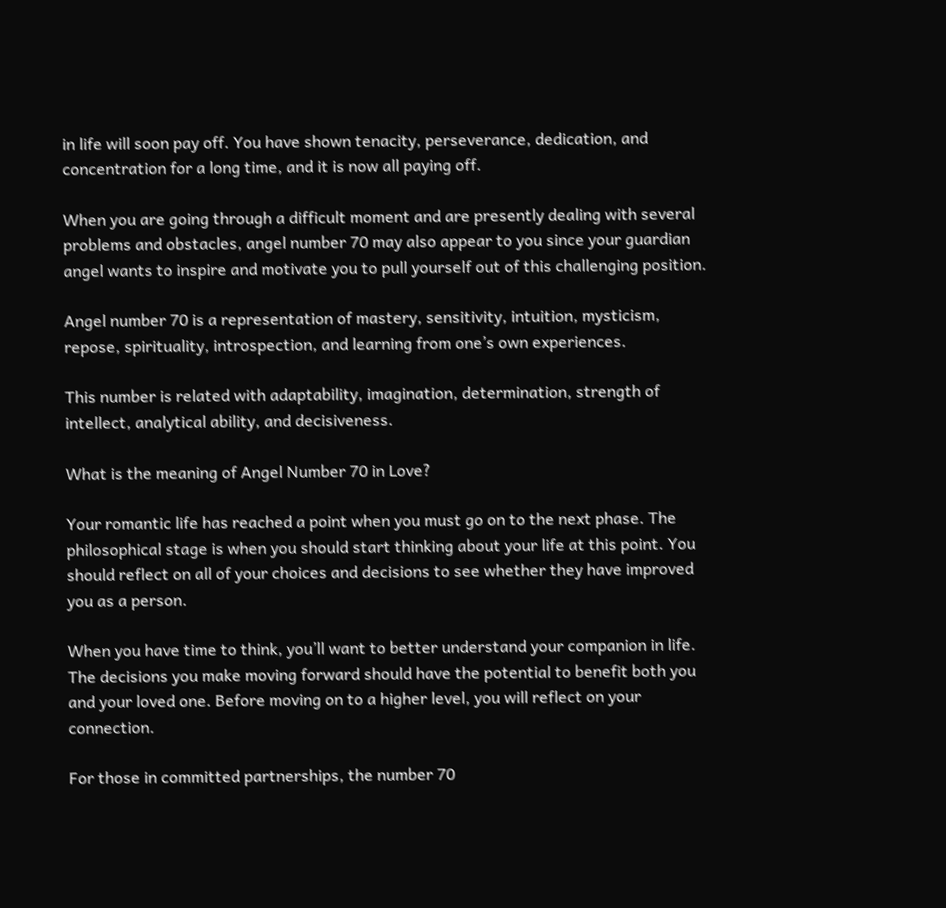in life will soon pay off. You have shown tenacity, perseverance, dedication, and concentration for a long time, and it is now all paying off.

When you are going through a difficult moment and are presently dealing with several problems and obstacles, angel number 70 may also appear to you since your guardian angel wants to inspire and motivate you to pull yourself out of this challenging position.

Angel number 70 is a representation of mastery, sensitivity, intuition, mysticism, repose, spirituality, introspection, and learning from one’s own experiences.

This number is related with adaptability, imagination, determination, strength of intellect, analytical ability, and decisiveness.

What is the meaning of Angel Number 70 in Love?

Your romantic life has reached a point when you must go on to the next phase. The philosophical stage is when you should start thinking about your life at this point. You should reflect on all of your choices and decisions to see whether they have improved you as a person.

When you have time to think, you’ll want to better understand your companion in life. The decisions you make moving forward should have the potential to benefit both you and your loved one. Before moving on to a higher level, you will reflect on your connection.

For those in committed partnerships, the number 70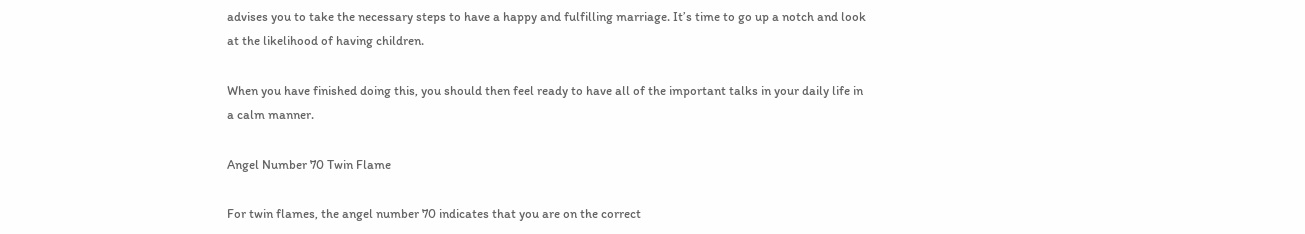advises you to take the necessary steps to have a happy and fulfilling marriage. It’s time to go up a notch and look at the likelihood of having children.

When you have finished doing this, you should then feel ready to have all of the important talks in your daily life in a calm manner.

Angel Number 70 Twin Flame

For twin flames, the angel number 70 indicates that you are on the correct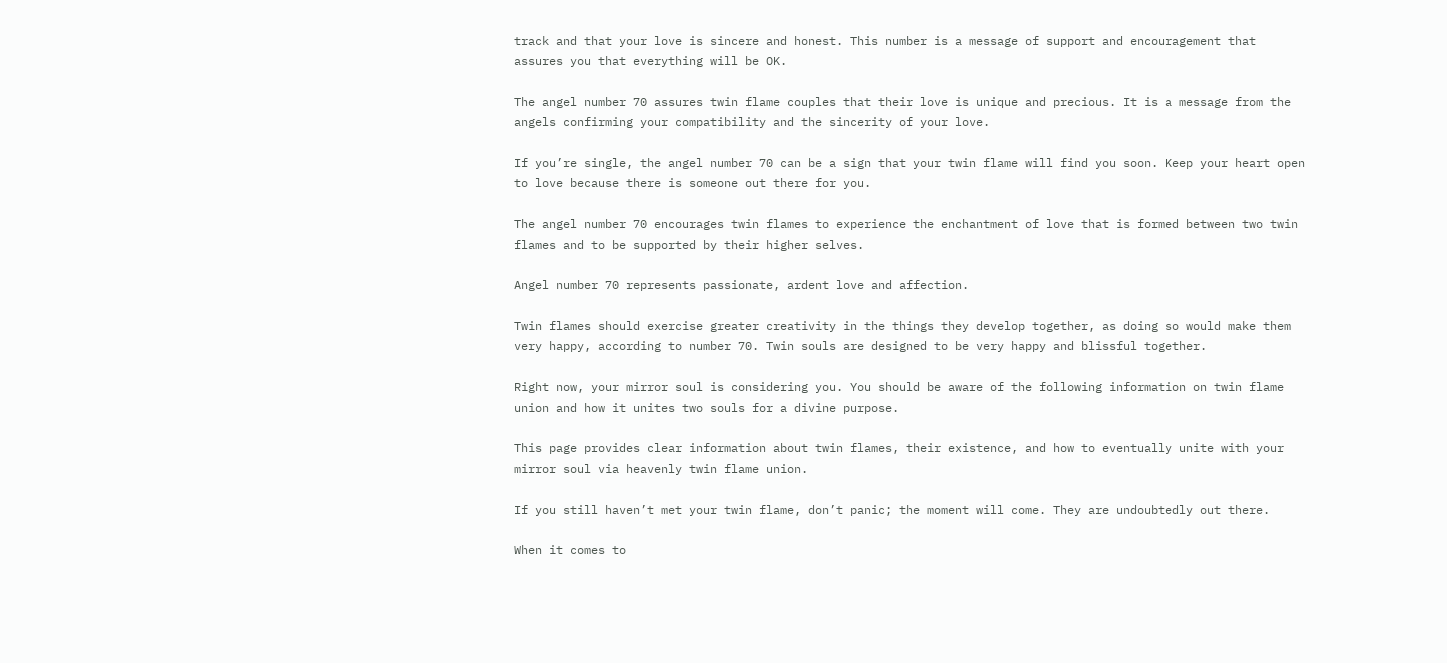track and that your love is sincere and honest. This number is a message of support and encouragement that assures you that everything will be OK.

The angel number 70 assures twin flame couples that their love is unique and precious. It is a message from the angels confirming your compatibility and the sincerity of your love.

If you’re single, the angel number 70 can be a sign that your twin flame will find you soon. Keep your heart open to love because there is someone out there for you.

The angel number 70 encourages twin flames to experience the enchantment of love that is formed between two twin flames and to be supported by their higher selves.

Angel number 70 represents passionate, ardent love and affection.

Twin flames should exercise greater creativity in the things they develop together, as doing so would make them very happy, according to number 70. Twin souls are designed to be very happy and blissful together.

Right now, your mirror soul is considering you. You should be aware of the following information on twin flame union and how it unites two souls for a divine purpose.

This page provides clear information about twin flames, their existence, and how to eventually unite with your mirror soul via heavenly twin flame union.

If you still haven’t met your twin flame, don’t panic; the moment will come. They are undoubtedly out there.

When it comes to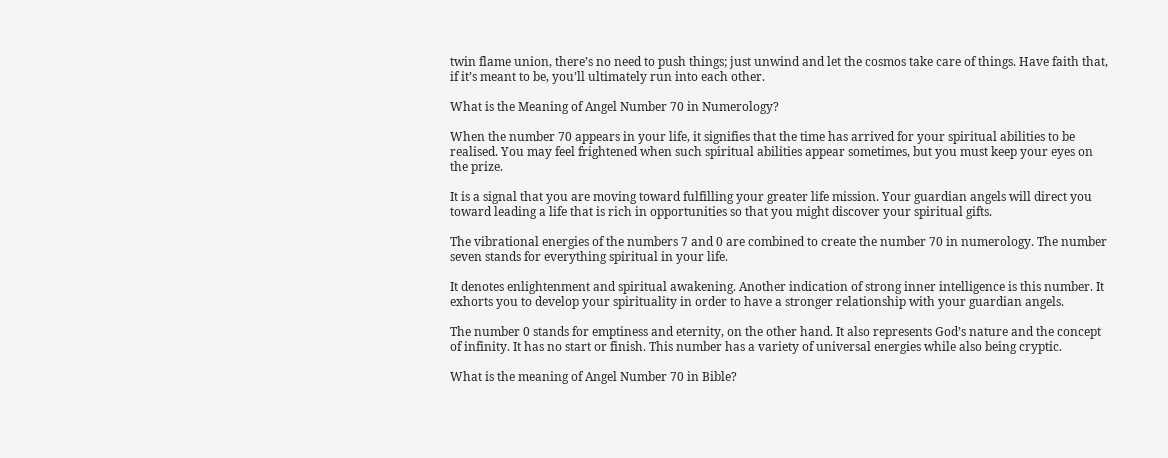twin flame union, there’s no need to push things; just unwind and let the cosmos take care of things. Have faith that, if it’s meant to be, you’ll ultimately run into each other.

What is the Meaning of Angel Number 70 in Numerology?

When the number 70 appears in your life, it signifies that the time has arrived for your spiritual abilities to be realised. You may feel frightened when such spiritual abilities appear sometimes, but you must keep your eyes on the prize.

It is a signal that you are moving toward fulfilling your greater life mission. Your guardian angels will direct you toward leading a life that is rich in opportunities so that you might discover your spiritual gifts.

The vibrational energies of the numbers 7 and 0 are combined to create the number 70 in numerology. The number seven stands for everything spiritual in your life.

It denotes enlightenment and spiritual awakening. Another indication of strong inner intelligence is this number. It exhorts you to develop your spirituality in order to have a stronger relationship with your guardian angels.

The number 0 stands for emptiness and eternity, on the other hand. It also represents God’s nature and the concept of infinity. It has no start or finish. This number has a variety of universal energies while also being cryptic.

What is the meaning of Angel Number 70 in Bible?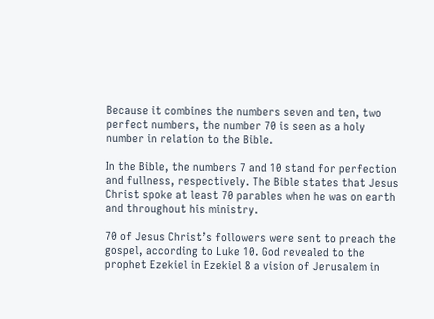Because it combines the numbers seven and ten, two perfect numbers, the number 70 is seen as a holy number in relation to the Bible.

In the Bible, the numbers 7 and 10 stand for perfection and fullness, respectively. The Bible states that Jesus Christ spoke at least 70 parables when he was on earth and throughout his ministry.

70 of Jesus Christ’s followers were sent to preach the gospel, according to Luke 10. God revealed to the prophet Ezekiel in Ezekiel 8 a vision of Jerusalem in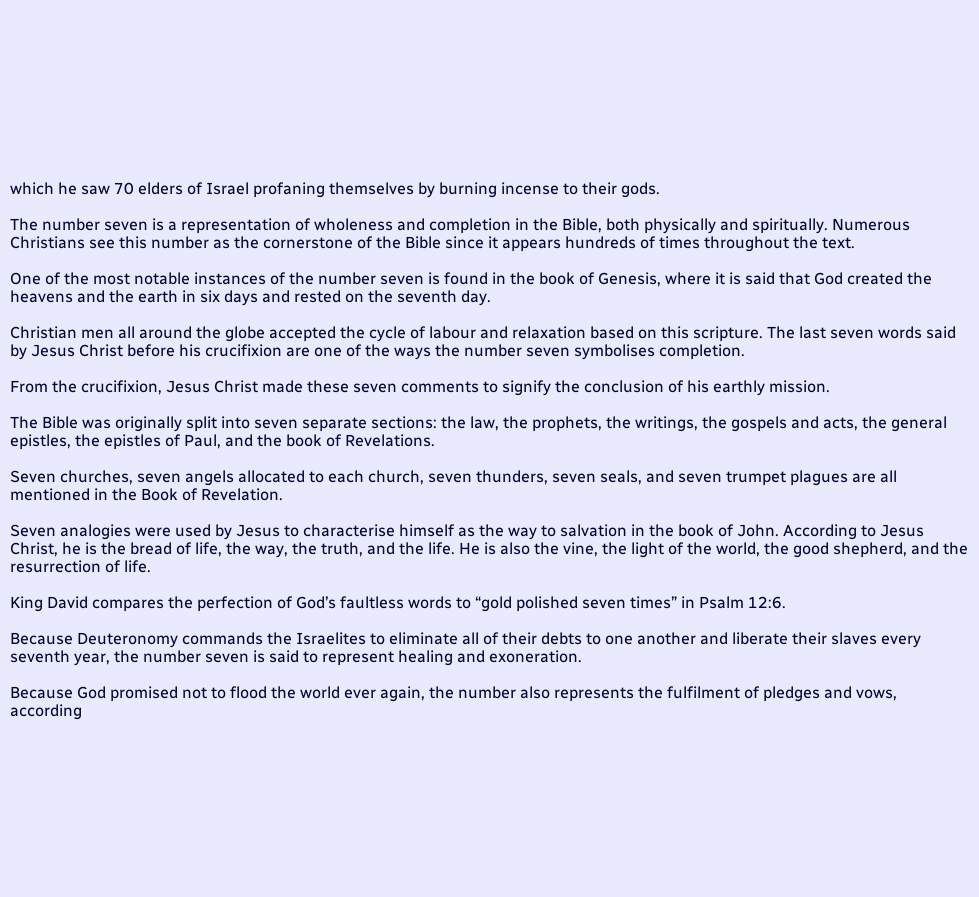which he saw 70 elders of Israel profaning themselves by burning incense to their gods.

The number seven is a representation of wholeness and completion in the Bible, both physically and spiritually. Numerous Christians see this number as the cornerstone of the Bible since it appears hundreds of times throughout the text.

One of the most notable instances of the number seven is found in the book of Genesis, where it is said that God created the heavens and the earth in six days and rested on the seventh day.

Christian men all around the globe accepted the cycle of labour and relaxation based on this scripture. The last seven words said by Jesus Christ before his crucifixion are one of the ways the number seven symbolises completion.

From the crucifixion, Jesus Christ made these seven comments to signify the conclusion of his earthly mission.

The Bible was originally split into seven separate sections: the law, the prophets, the writings, the gospels and acts, the general epistles, the epistles of Paul, and the book of Revelations.

Seven churches, seven angels allocated to each church, seven thunders, seven seals, and seven trumpet plagues are all mentioned in the Book of Revelation.

Seven analogies were used by Jesus to characterise himself as the way to salvation in the book of John. According to Jesus Christ, he is the bread of life, the way, the truth, and the life. He is also the vine, the light of the world, the good shepherd, and the resurrection of life.

King David compares the perfection of God’s faultless words to “gold polished seven times” in Psalm 12:6.

Because Deuteronomy commands the Israelites to eliminate all of their debts to one another and liberate their slaves every seventh year, the number seven is said to represent healing and exoneration.

Because God promised not to flood the world ever again, the number also represents the fulfilment of pledges and vows, according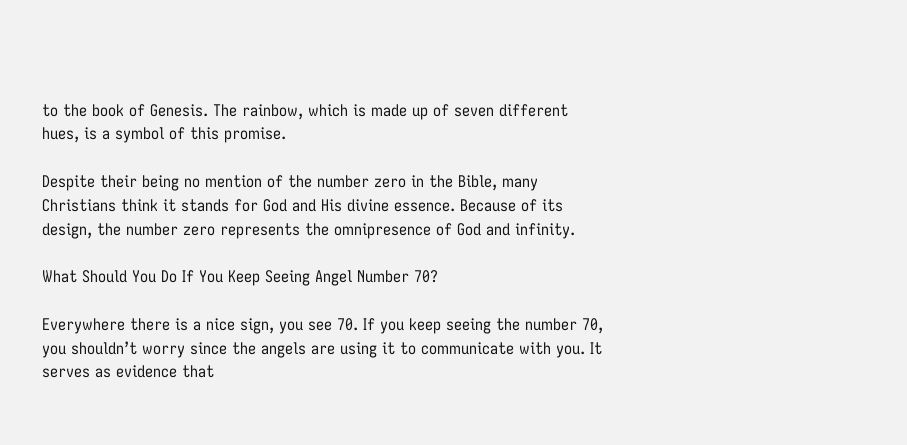to the book of Genesis. The rainbow, which is made up of seven different hues, is a symbol of this promise.

Despite their being no mention of the number zero in the Bible, many Christians think it stands for God and His divine essence. Because of its design, the number zero represents the omnipresence of God and infinity.

What Should You Do If You Keep Seeing Angel Number 70?

Everywhere there is a nice sign, you see 70. If you keep seeing the number 70, you shouldn’t worry since the angels are using it to communicate with you. It serves as evidence that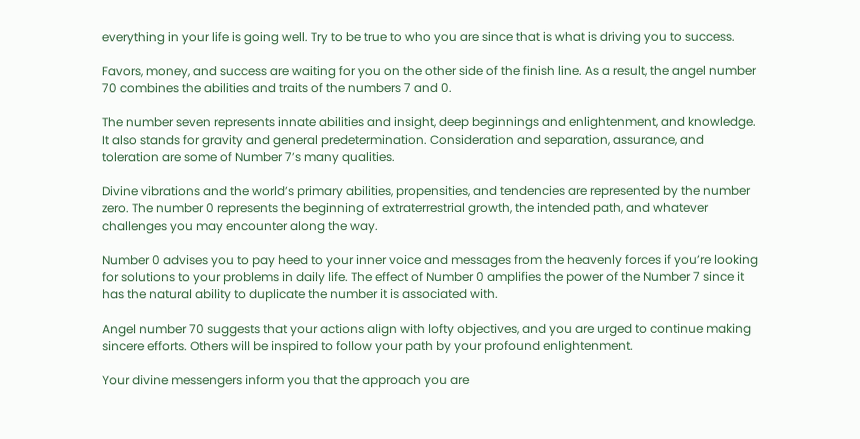everything in your life is going well. Try to be true to who you are since that is what is driving you to success.

Favors, money, and success are waiting for you on the other side of the finish line. As a result, the angel number 70 combines the abilities and traits of the numbers 7 and 0.

The number seven represents innate abilities and insight, deep beginnings and enlightenment, and knowledge. It also stands for gravity and general predetermination. Consideration and separation, assurance, and toleration are some of Number 7’s many qualities.

Divine vibrations and the world’s primary abilities, propensities, and tendencies are represented by the number zero. The number 0 represents the beginning of extraterrestrial growth, the intended path, and whatever challenges you may encounter along the way.

Number 0 advises you to pay heed to your inner voice and messages from the heavenly forces if you’re looking for solutions to your problems in daily life. The effect of Number 0 amplifies the power of the Number 7 since it has the natural ability to duplicate the number it is associated with.

Angel number 70 suggests that your actions align with lofty objectives, and you are urged to continue making sincere efforts. Others will be inspired to follow your path by your profound enlightenment.

Your divine messengers inform you that the approach you are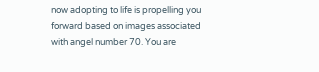now adopting to life is propelling you forward based on images associated with angel number 70. You are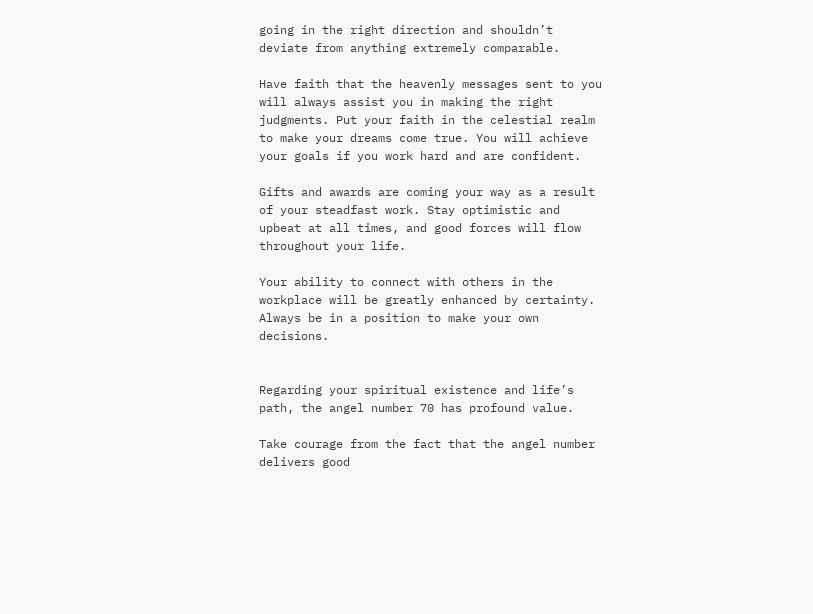going in the right direction and shouldn’t deviate from anything extremely comparable.

Have faith that the heavenly messages sent to you will always assist you in making the right judgments. Put your faith in the celestial realm to make your dreams come true. You will achieve your goals if you work hard and are confident.

Gifts and awards are coming your way as a result of your steadfast work. Stay optimistic and upbeat at all times, and good forces will flow throughout your life.

Your ability to connect with others in the workplace will be greatly enhanced by certainty. Always be in a position to make your own decisions.


Regarding your spiritual existence and life’s path, the angel number 70 has profound value.

Take courage from the fact that the angel number delivers good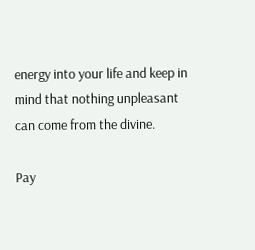energy into your life and keep in mind that nothing unpleasant can come from the divine.

Pay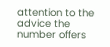attention to the advice the number offers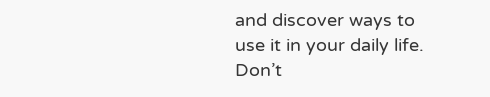and discover ways to use it in your daily life. Don’t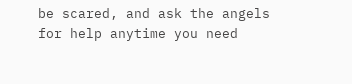be scared, and ask the angels for help anytime you need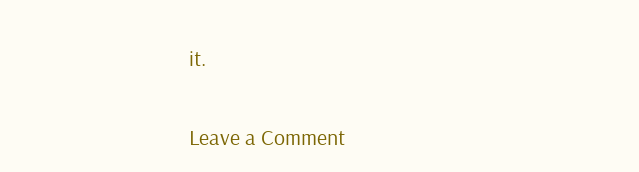it.

Leave a Comment